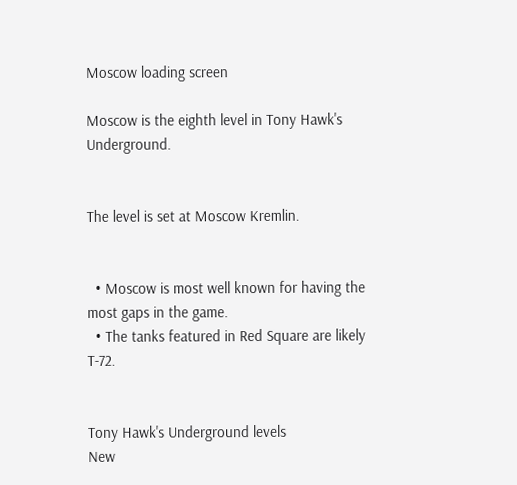Moscow loading screen

Moscow is the eighth level in Tony Hawk's Underground.


The level is set at Moscow Kremlin.


  • Moscow is most well known for having the most gaps in the game.
  • The tanks featured in Red Square are likely T-72.


Tony Hawk's Underground levels
New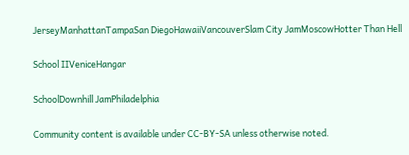JerseyManhattanTampaSan DiegoHawaiiVancouverSlam City JamMoscowHotter Than Hell

School IIVeniceHangar

SchoolDownhill JamPhiladelphia

Community content is available under CC-BY-SA unless otherwise noted.